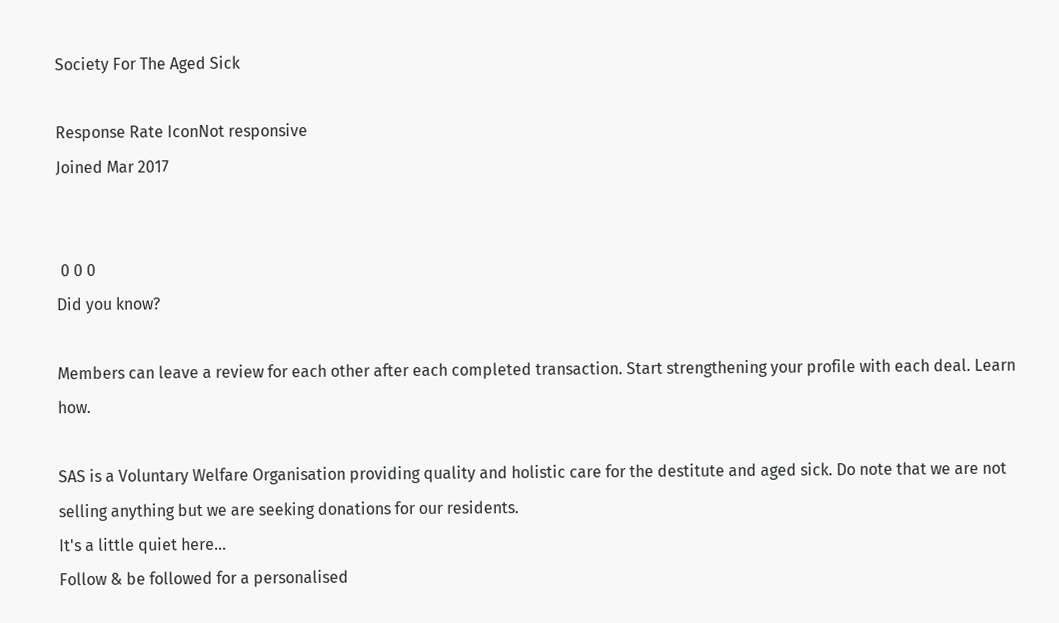Society For The Aged Sick

Response Rate IconNot responsive
Joined Mar 2017


 0 0 0
Did you know?

Members can leave a review for each other after each completed transaction. Start strengthening your profile with each deal. Learn how.

SAS is a Voluntary Welfare Organisation providing quality and holistic care for the destitute and aged sick. Do note that we are not selling anything but we are seeking donations for our residents.
It's a little quiet here...
Follow & be followed for a personalised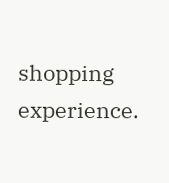shopping experience.